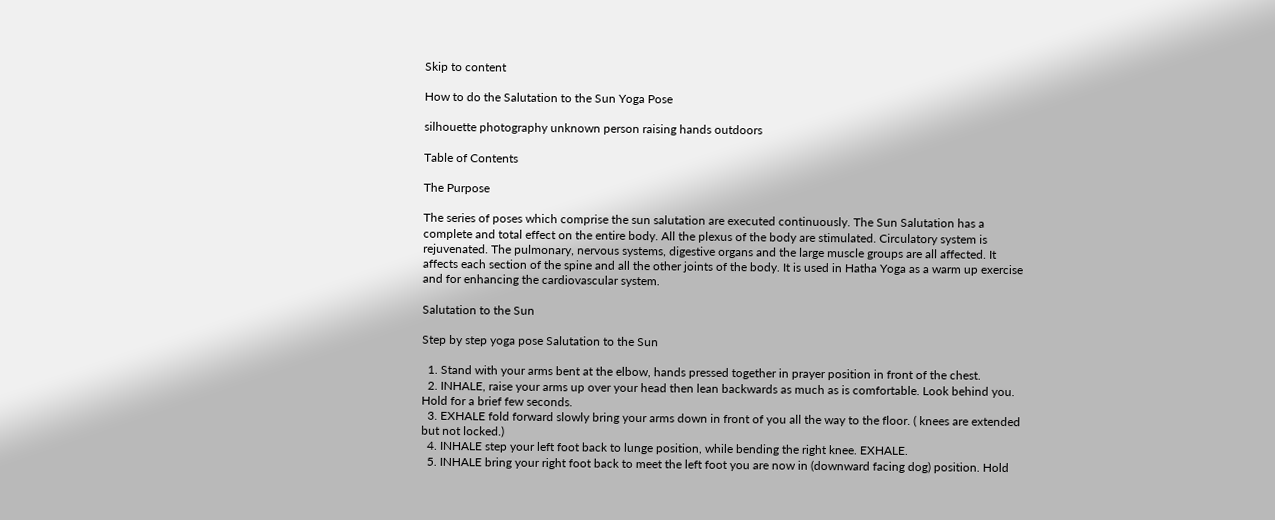Skip to content

How to do the Salutation to the Sun Yoga Pose

silhouette photography unknown person raising hands outdoors

Table of Contents

The Purpose

The series of poses which comprise the sun salutation are executed continuously. The Sun Salutation has a complete and total effect on the entire body. All the plexus of the body are stimulated. Circulatory system is rejuvenated. The pulmonary, nervous systems, digestive organs and the large muscle groups are all affected. It affects each section of the spine and all the other joints of the body. It is used in Hatha Yoga as a warm up exercise and for enhancing the cardiovascular system.

Salutation to the Sun

Step by step yoga pose Salutation to the Sun

  1. Stand with your arms bent at the elbow, hands pressed together in prayer position in front of the chest.
  2. INHALE, raise your arms up over your head then lean backwards as much as is comfortable. Look behind you. Hold for a brief few seconds.
  3. EXHALE fold forward slowly bring your arms down in front of you all the way to the floor. ( knees are extended but not locked.)
  4. INHALE step your left foot back to lunge position, while bending the right knee. EXHALE.
  5. INHALE bring your right foot back to meet the left foot you are now in (downward facing dog) position. Hold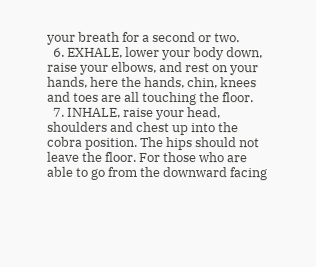your breath for a second or two.
  6. EXHALE, lower your body down, raise your elbows, and rest on your hands, here the hands, chin, knees and toes are all touching the floor.
  7. INHALE, raise your head, shoulders and chest up into the cobra position. The hips should not leave the floor. For those who are able to go from the downward facing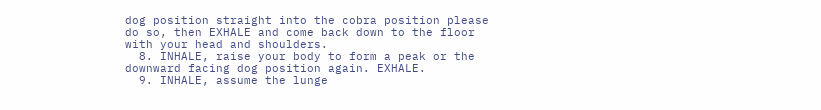dog position straight into the cobra position please do so, then EXHALE and come back down to the floor with your head and shoulders.
  8. INHALE, raise your body to form a peak or the downward facing dog position again. EXHALE.
  9. INHALE, assume the lunge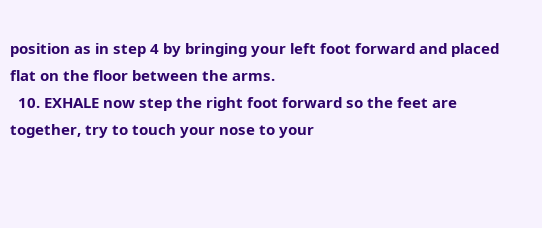position as in step 4 by bringing your left foot forward and placed flat on the floor between the arms.
  10. EXHALE now step the right foot forward so the feet are together, try to touch your nose to your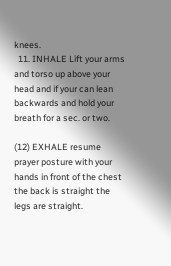knees.
  11. INHALE Lift your arms and torso up above your head and if your can lean backwards and hold your breath for a sec. or two.

(12) EXHALE resume prayer posture with your hands in front of the chest the back is straight the legs are straight.